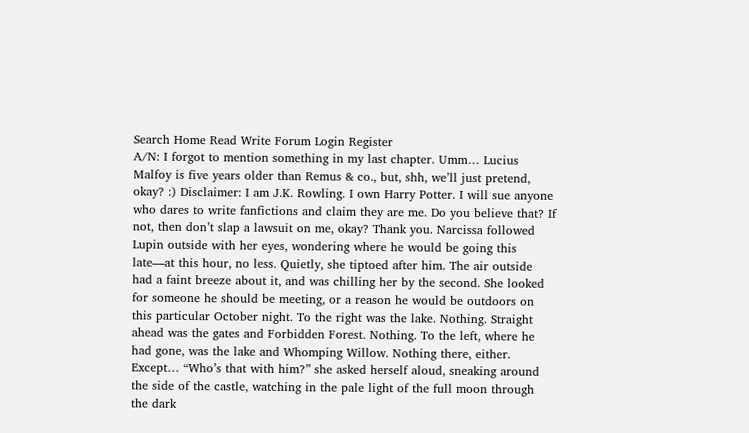Search Home Read Write Forum Login Register
A/N: I forgot to mention something in my last chapter. Umm… Lucius Malfoy is five years older than Remus & co., but, shh, we’ll just pretend, okay? :) Disclaimer: I am J.K. Rowling. I own Harry Potter. I will sue anyone who dares to write fanfictions and claim they are me. Do you believe that? If not, then don’t slap a lawsuit on me, okay? Thank you. Narcissa followed Lupin outside with her eyes, wondering where he would be going this late—at this hour, no less. Quietly, she tiptoed after him. The air outside had a faint breeze about it, and was chilling her by the second. She looked for someone he should be meeting, or a reason he would be outdoors on this particular October night. To the right was the lake. Nothing. Straight ahead was the gates and Forbidden Forest. Nothing. To the left, where he had gone, was the lake and Whomping Willow. Nothing there, either. Except… “Who’s that with him?” she asked herself aloud, sneaking around the side of the castle, watching in the pale light of the full moon through the dark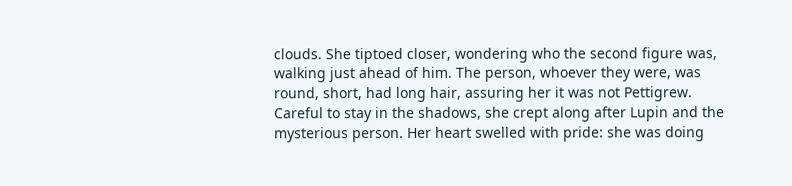clouds. She tiptoed closer, wondering who the second figure was, walking just ahead of him. The person, whoever they were, was round, short, had long hair, assuring her it was not Pettigrew. Careful to stay in the shadows, she crept along after Lupin and the mysterious person. Her heart swelled with pride: she was doing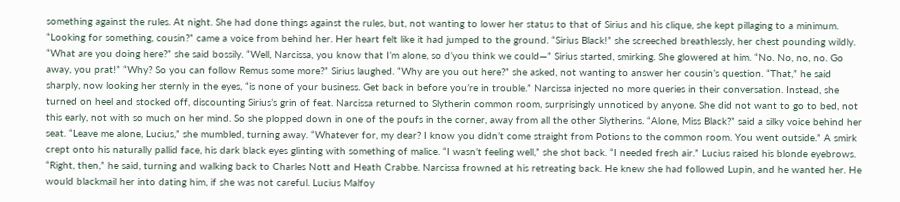something against the rules. At night. She had done things against the rules, but, not wanting to lower her status to that of Sirius and his clique, she kept pillaging to a minimum. “Looking for something, cousin?” came a voice from behind her. Her heart felt like it had jumped to the ground. “Sirius Black!” she screeched breathlessly, her chest pounding wildly. “What are you doing here?” she said bossily. “Well, Narcissa, you know that I’m alone, so d’you think we could—” Sirius started, smirking. She glowered at him. “No. No, no, no. Go away, you prat!” “Why? So you can follow Remus some more?” Sirius laughed. “Why are you out here?” she asked, not wanting to answer her cousin’s question. “That,” he said sharply, now looking her sternly in the eyes, “is none of your business. Get back in before you’re in trouble.” Narcissa injected no more queries in their conversation. Instead, she turned on heel and stocked off, discounting Sirius’s grin of feat. Narcissa returned to Slytherin common room, surprisingly unnoticed by anyone. She did not want to go to bed, not this early, not with so much on her mind. So she plopped down in one of the poufs in the corner, away from all the other Slytherins. “Alone, Miss Black?” said a silky voice behind her seat. “Leave me alone, Lucius,” she mumbled, turning away. “Whatever for, my dear? I know you didn’t come straight from Potions to the common room. You went outside.” A smirk crept onto his naturally pallid face, his dark black eyes glinting with something of malice. “I wasn’t feeling well,” she shot back. “I needed fresh air.” Lucius raised his blonde eyebrows. “Right, then,” he said, turning and walking back to Charles Nott and Heath Crabbe. Narcissa frowned at his retreating back. He knew she had followed Lupin, and he wanted her. He would blackmail her into dating him, if she was not careful. Lucius Malfoy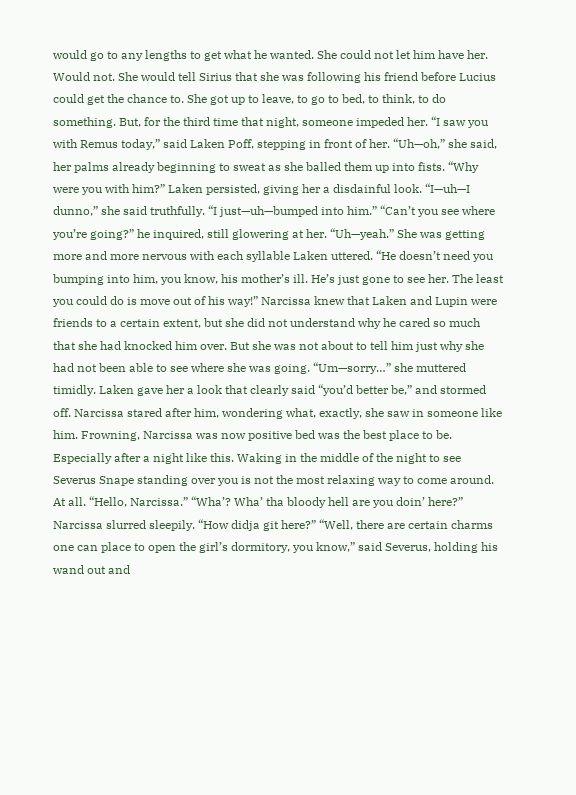would go to any lengths to get what he wanted. She could not let him have her. Would not. She would tell Sirius that she was following his friend before Lucius could get the chance to. She got up to leave, to go to bed, to think, to do something. But, for the third time that night, someone impeded her. “I saw you with Remus today,” said Laken Poff, stepping in front of her. “Uh—oh,” she said, her palms already beginning to sweat as she balled them up into fists. “Why were you with him?” Laken persisted, giving her a disdainful look. “I—uh—I dunno,” she said truthfully. “I just—uh—bumped into him.” “Can’t you see where you’re going?” he inquired, still glowering at her. “Uh—yeah.” She was getting more and more nervous with each syllable Laken uttered. “He doesn’t need you bumping into him, you know, his mother’s ill. He’s just gone to see her. The least you could do is move out of his way!” Narcissa knew that Laken and Lupin were friends to a certain extent, but she did not understand why he cared so much that she had knocked him over. But she was not about to tell him just why she had not been able to see where she was going. “Um—sorry…” she muttered timidly. Laken gave her a look that clearly said “you’d better be,” and stormed off. Narcissa stared after him, wondering what, exactly, she saw in someone like him. Frowning, Narcissa was now positive bed was the best place to be. Especially after a night like this. Waking in the middle of the night to see Severus Snape standing over you is not the most relaxing way to come around. At all. “Hello, Narcissa.” “Wha’? Wha’ tha bloody hell are you doin’ here?” Narcissa slurred sleepily. “How didja git here?” “Well, there are certain charms one can place to open the girl’s dormitory, you know,” said Severus, holding his wand out and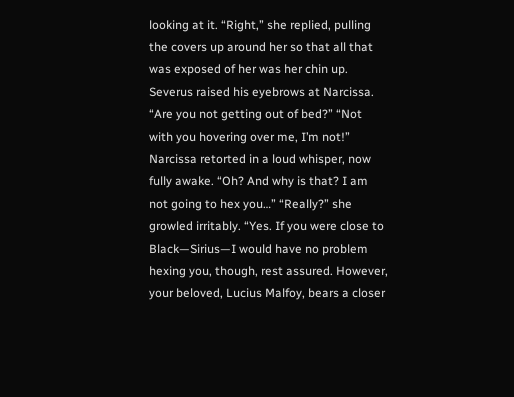looking at it. “Right,” she replied, pulling the covers up around her so that all that was exposed of her was her chin up. Severus raised his eyebrows at Narcissa. “Are you not getting out of bed?” “Not with you hovering over me, I’m not!” Narcissa retorted in a loud whisper, now fully awake. “Oh? And why is that? I am not going to hex you…” “Really?” she growled irritably. “Yes. If you were close to Black—Sirius—I would have no problem hexing you, though, rest assured. However, your beloved, Lucius Malfoy, bears a closer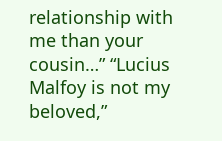relationship with me than your cousin…” “Lucius Malfoy is not my beloved,”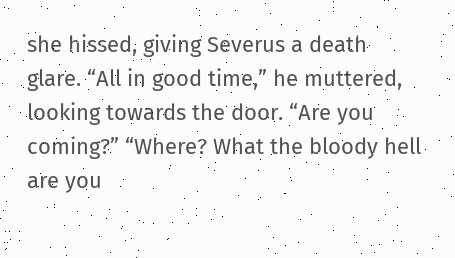she hissed, giving Severus a death glare. “All in good time,” he muttered, looking towards the door. “Are you coming?” “Where? What the bloody hell are you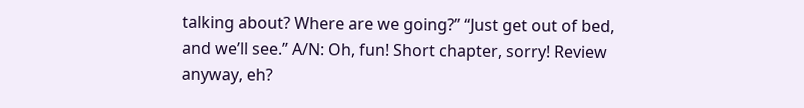talking about? Where are we going?” “Just get out of bed, and we’ll see.” A/N: Oh, fun! Short chapter, sorry! Review anyway, eh?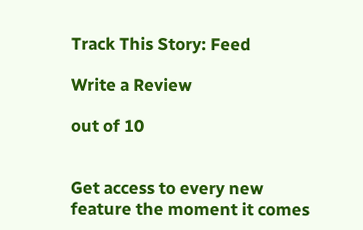Track This Story: Feed

Write a Review

out of 10


Get access to every new feature the moment it comes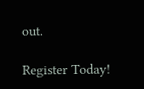out.

Register Today!